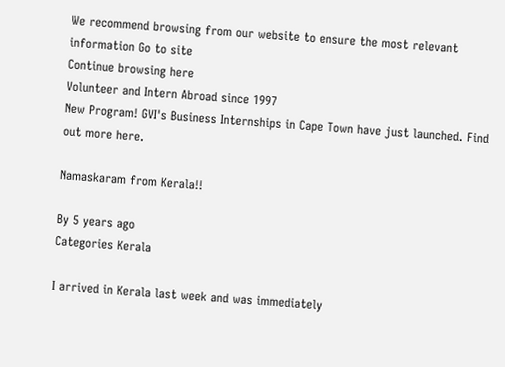We recommend browsing from our website to ensure the most relevant information Go to site
Continue browsing here
Volunteer and Intern Abroad since 1997
New Program! GVI's Business Internships in Cape Town have just launched. Find out more here.

Namaskaram from Kerala!!

By 5 years ago
Categories Kerala

I arrived in Kerala last week and was immediately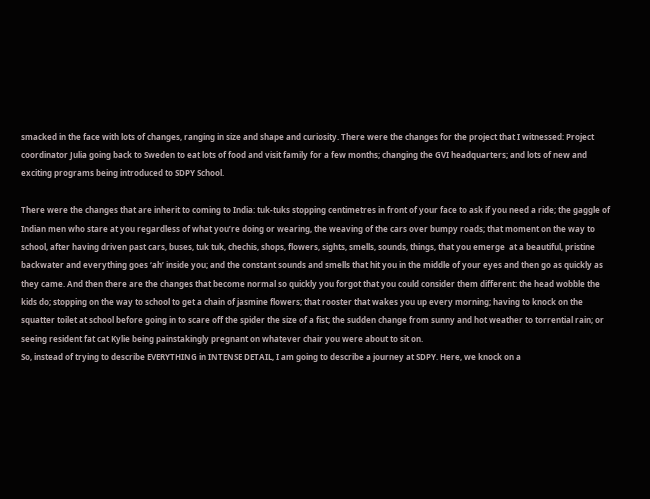smacked in the face with lots of changes, ranging in size and shape and curiosity. There were the changes for the project that I witnessed: Project coordinator Julia going back to Sweden to eat lots of food and visit family for a few months; changing the GVI headquarters; and lots of new and exciting programs being introduced to SDPY School.

There were the changes that are inherit to coming to India: tuk-tuks stopping centimetres in front of your face to ask if you need a ride; the gaggle of Indian men who stare at you regardless of what you’re doing or wearing, the weaving of the cars over bumpy roads; that moment on the way to school, after having driven past cars, buses, tuk tuk, chechis, shops, flowers, sights, smells, sounds, things, that you emerge  at a beautiful, pristine backwater and everything goes ‘ah’ inside you; and the constant sounds and smells that hit you in the middle of your eyes and then go as quickly as they came. And then there are the changes that become normal so quickly you forgot that you could consider them different: the head wobble the kids do; stopping on the way to school to get a chain of jasmine flowers; that rooster that wakes you up every morning; having to knock on the squatter toilet at school before going in to scare off the spider the size of a fist; the sudden change from sunny and hot weather to torrential rain; or seeing resident fat cat Kylie being painstakingly pregnant on whatever chair you were about to sit on.
So, instead of trying to describe EVERYTHING in INTENSE DETAIL, I am going to describe a journey at SDPY. Here, we knock on a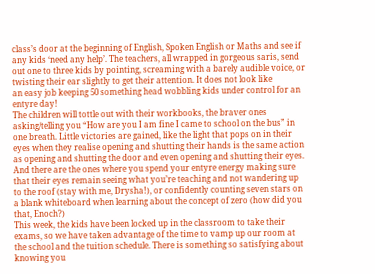class’s door at the beginning of English, Spoken English or Maths and see if any kids ‘need any help’. The teachers, all wrapped in gorgeous saris, send out one to three kids by pointing, screaming with a barely audible voice, or twisting their ear slightly to get their attention. It does not look like
an easy job keeping 50 something head wobbling kids under control for an entyre day!
The children will tottle out with their workbooks, the braver ones asking/telling you “How are you I am fine I came to school on the bus” in one breath. Little victories are gained, like the light that pops on in their eyes when they realise opening and shutting their hands is the same action as opening and shutting the door and even opening and shutting their eyes. And there are the ones where you spend your entyre energy making sure that their eyes remain seeing what you’re teaching and not wandering up to the roof (stay with me, Drysha!), or confidently counting seven stars on a blank whiteboard when learning about the concept of zero (how did you that, Enoch?)
This week, the kids have been locked up in the classroom to take their exams, so we have taken advantage of the time to vamp up our room at the school and the tuition schedule. There is something so satisfying about knowing you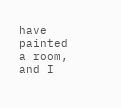have painted a room, and I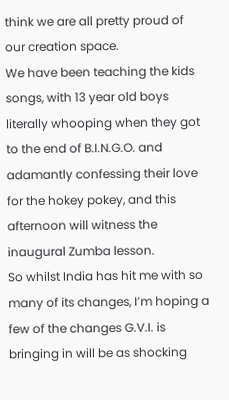think we are all pretty proud of our creation space.
We have been teaching the kids songs, with 13 year old boys literally whooping when they got to the end of B.I.N.G.O. and adamantly confessing their love for the hokey pokey, and this afternoon will witness the inaugural Zumba lesson.
So whilst India has hit me with so many of its changes, I’m hoping a few of the changes G.V.I. is bringing in will be as shocking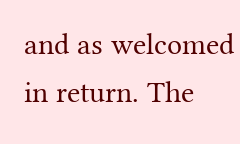and as welcomed in return. The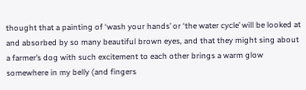thought that a painting of ‘wash your hands’ or ‘the water cycle’ will be looked at and absorbed by so many beautiful brown eyes, and that they might sing about a farmer’s dog with such excitement to each other brings a warm glow somewhere in my belly (and fingers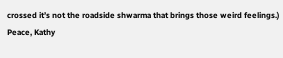crossed it’s not the roadside shwarma that brings those weird feelings.)
Peace, Kathy